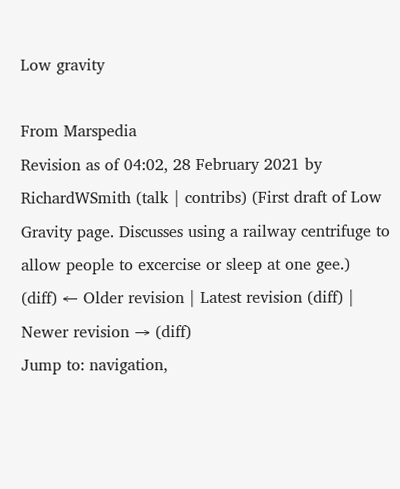Low gravity

From Marspedia
Revision as of 04:02, 28 February 2021 by RichardWSmith (talk | contribs) (First draft of Low Gravity page. Discusses using a railway centrifuge to allow people to excercise or sleep at one gee.)
(diff) ← Older revision | Latest revision (diff) | Newer revision → (diff)
Jump to: navigation,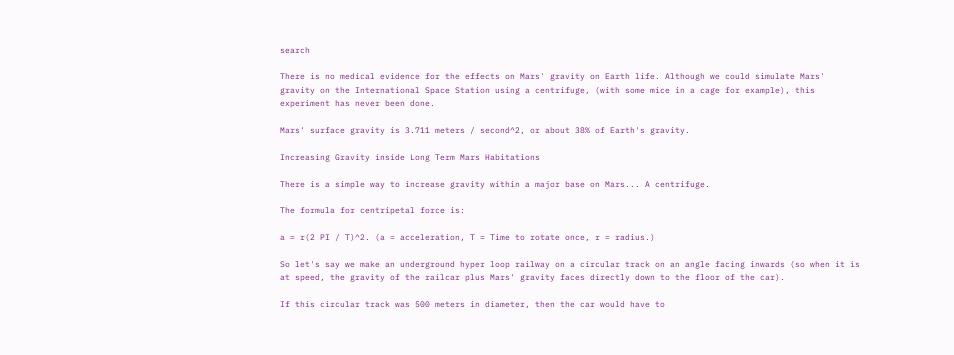search

There is no medical evidence for the effects on Mars' gravity on Earth life. Although we could simulate Mars' gravity on the International Space Station using a centrifuge, (with some mice in a cage for example), this experiment has never been done.

Mars' surface gravity is 3.711 meters / second^2, or about 38% of Earth's gravity.

Increasing Gravity inside Long Term Mars Habitations

There is a simple way to increase gravity within a major base on Mars... A centrifuge.

The formula for centripetal force is:

a = r(2 PI / T)^2. (a = acceleration, T = Time to rotate once, r = radius.)

So let's say we make an underground hyper loop railway on a circular track on an angle facing inwards (so when it is at speed, the gravity of the railcar plus Mars' gravity faces directly down to the floor of the car).

If this circular track was 500 meters in diameter, then the car would have to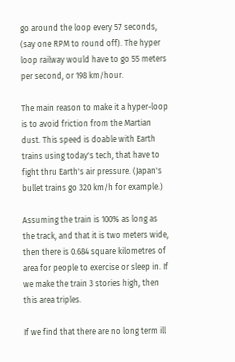go around the loop every 57 seconds, (say one RPM to round off). The hyper loop railway would have to go 55 meters per second, or 198 km/hour.

The main reason to make it a hyper-loop is to avoid friction from the Martian dust. This speed is doable with Earth trains using today's tech, that have to fight thru Earth's air pressure. (Japan's bullet trains go 320 km/h for example.)

Assuming the train is 100% as long as the track, and that it is two meters wide, then there is 0.684 square kilometres of area for people to exercise or sleep in. If we make the train 3 stories high, then this area triples.

If we find that there are no long term ill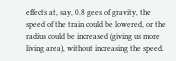effects at, say, 0.8 gees of gravity, the speed of the train could be lowered, or the radius could be increased (giving us more living area), without increasing the speed.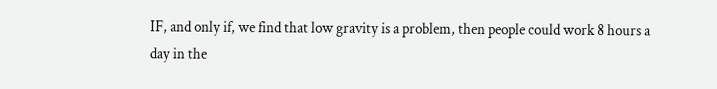IF, and only if, we find that low gravity is a problem, then people could work 8 hours a day in the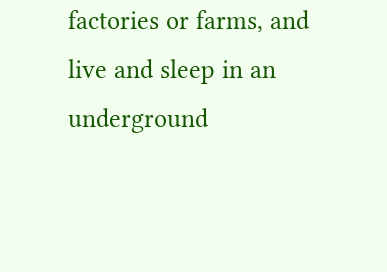factories or farms, and live and sleep in an underground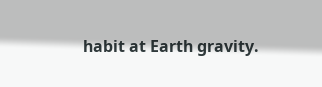habit at Earth gravity.